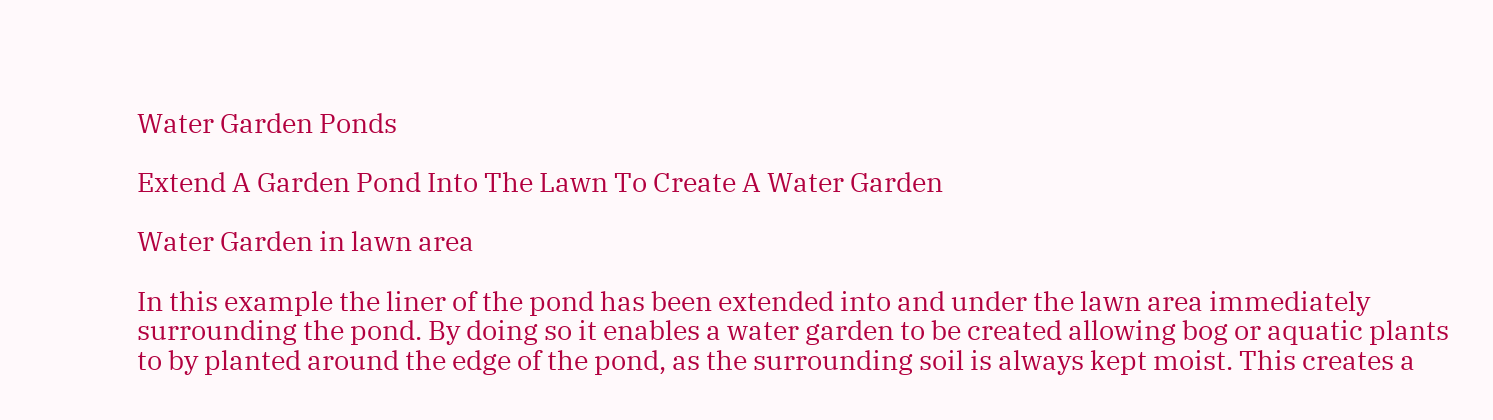Water Garden Ponds

Extend A Garden Pond Into The Lawn To Create A Water Garden

Water Garden in lawn area

In this example the liner of the pond has been extended into and under the lawn area immediately surrounding the pond. By doing so it enables a water garden to be created allowing bog or aquatic plants to by planted around the edge of the pond, as the surrounding soil is always kept moist. This creates a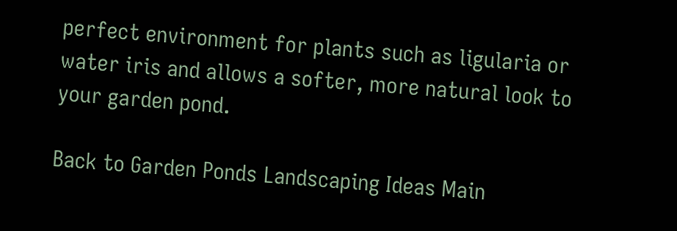perfect environment for plants such as ligularia or water iris and allows a softer, more natural look to your garden pond.

Back to Garden Ponds Landscaping Ideas Main